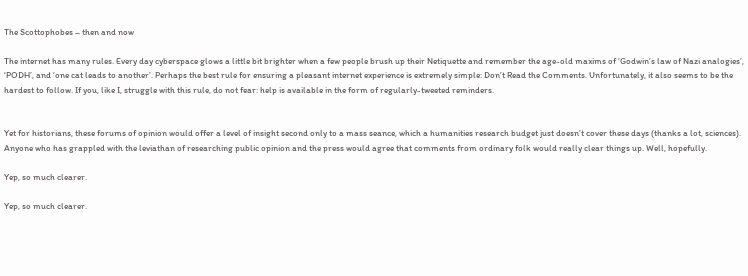The Scottophobes – then and now

The internet has many rules. Every day cyberspace glows a little bit brighter when a few people brush up their Netiquette and remember the age-old maxims of ‘Godwin’s law of Nazi analogies’, ‘PODH’, and ‘one cat leads to another’. Perhaps the best rule for ensuring a pleasant internet experience is extremely simple: Don’t Read the Comments. Unfortunately, it also seems to be the hardest to follow. If you, like I, struggle with this rule, do not fear: help is available in the form of regularly-tweeted reminders.


Yet for historians, these forums of opinion would offer a level of insight second only to a mass seance, which a humanities research budget just doesn’t cover these days (thanks a lot, sciences). Anyone who has grappled with the leviathan of researching public opinion and the press would agree that comments from ordinary folk would really clear things up. Well, hopefully.

Yep, so much clearer.

Yep, so much clearer.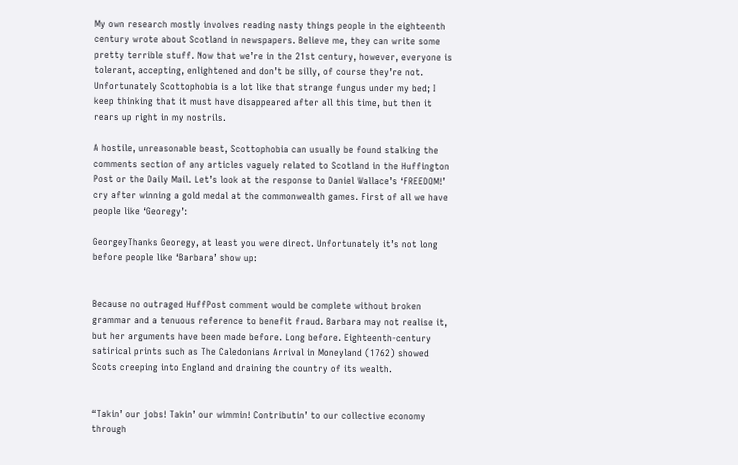My own research mostly involves reading nasty things people in the eighteenth century wrote about Scotland in newspapers. Believe me, they can write some pretty terrible stuff. Now that we’re in the 21st century, however, everyone is tolerant, accepting, enlightened and don’t be silly, of course they’re not. Unfortunately Scottophobia is a lot like that strange fungus under my bed; I keep thinking that it must have disappeared after all this time, but then it rears up right in my nostrils.

A hostile, unreasonable beast, Scottophobia can usually be found stalking the comments section of any articles vaguely related to Scotland in the Huffington Post or the Daily Mail. Let’s look at the response to Daniel Wallace’s ‘FREEDOM!’ cry after winning a gold medal at the commonwealth games. First of all we have people like ‘Georegy’:

GeorgeyThanks Georegy, at least you were direct. Unfortunately it’s not long before people like ‘Barbara’ show up:


Because no outraged HuffPost comment would be complete without broken grammar and a tenuous reference to benefit fraud. Barbara may not realise it, but her arguments have been made before. Long before. Eighteenth-century satirical prints such as The Caledonians Arrival in Moneyland (1762) showed Scots creeping into England and draining the country of its wealth.


“Takin’ our jobs! Takin’ our wimmin! Contributin’ to our collective economy through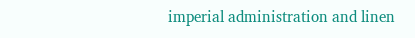imperial administration and linen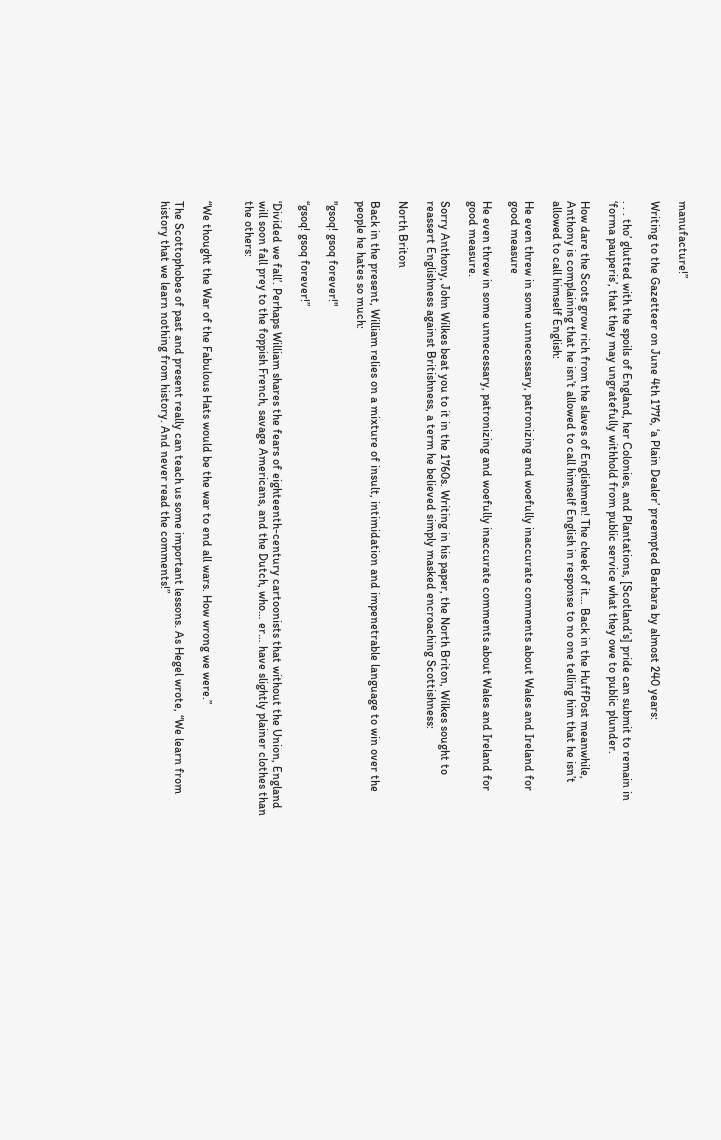manufacture!”

Writing to the Gazetteer on June 4th 1776, ‘a Plain Dealer’ preempted Barbara by almost 240 years:

. . . tho’ glutted with the spoils of England, her Colonies, and Plantations, [Scotland’s] pride can submit to remain in ‘forma pauperis’, that they may ungratefully withhold from public service what they owe to public plunder.

How dare the Scots grow rich from the slaves of Englishmen! The cheek of it… Back in the HuffPost meanwhile, Anthony is complaining that he isn’t allowed to call himself English in response to no one telling him that he isn’t allowed to call himself English:

He even threw in some unnecessary, patronizing and woefully inaccurate comments about Wales and Ireland for good measure

He even threw in some unnecessary, patronizing and woefully inaccurate comments about Wales and Ireland for good measure.

Sorry Anthony, John Wilkes beat you to it in the 1760s. Writing in his paper, the North Briton, Wilkes sought to reassert Englishness against Britishness, a term he believed simply masked encroaching Scottishness:

North Briton

Back in the present, William relies on a mixture of insult, intimidation and impenetrable language to win over the people he hates so much:

"gsoq! gsoq forever!"

“gsoq! gsoq forever!”

‘Divided we fall’. Perhaps William shares the fears of eighteenth-century cartoonists that without the Union, England will soon fall prey to the foppish French, savage Americans, and the Dutch, who… er… have slightly plainer clothes than the others:


“We thought the War of the Fabulous Hats would be the war to end all wars. How wrong we were.”

The Scottophobes of past and present really can teach us some important lessons. As Hegel wrote, “We learn from history that we learn nothing from history. And never read the comments!”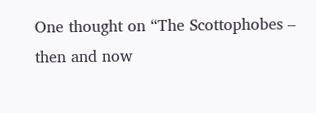One thought on “The Scottophobes – then and now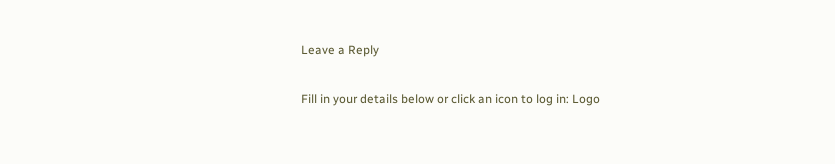Leave a Reply

Fill in your details below or click an icon to log in: Logo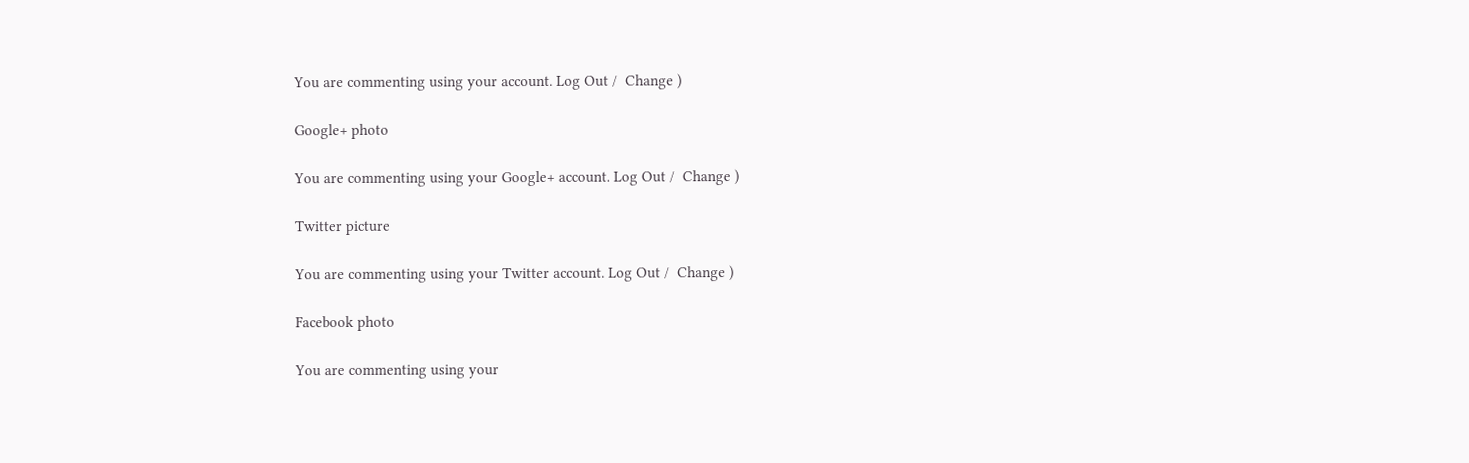You are commenting using your account. Log Out /  Change )

Google+ photo

You are commenting using your Google+ account. Log Out /  Change )

Twitter picture

You are commenting using your Twitter account. Log Out /  Change )

Facebook photo

You are commenting using your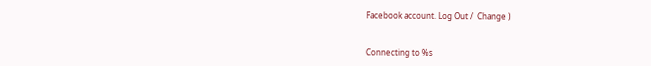Facebook account. Log Out /  Change )


Connecting to %s